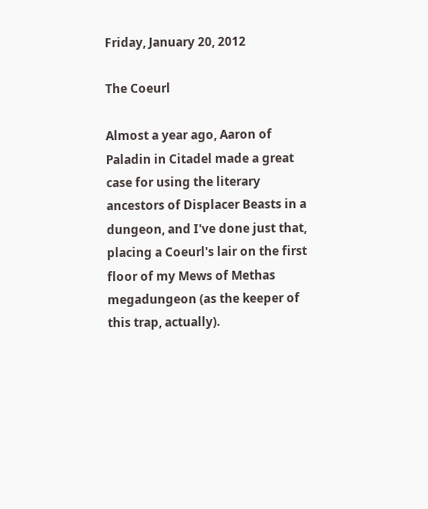Friday, January 20, 2012

The Coeurl

Almost a year ago, Aaron of Paladin in Citadel made a great case for using the literary ancestors of Displacer Beasts in a dungeon, and I've done just that, placing a Coeurl's lair on the first floor of my Mews of Methas megadungeon (as the keeper of this trap, actually).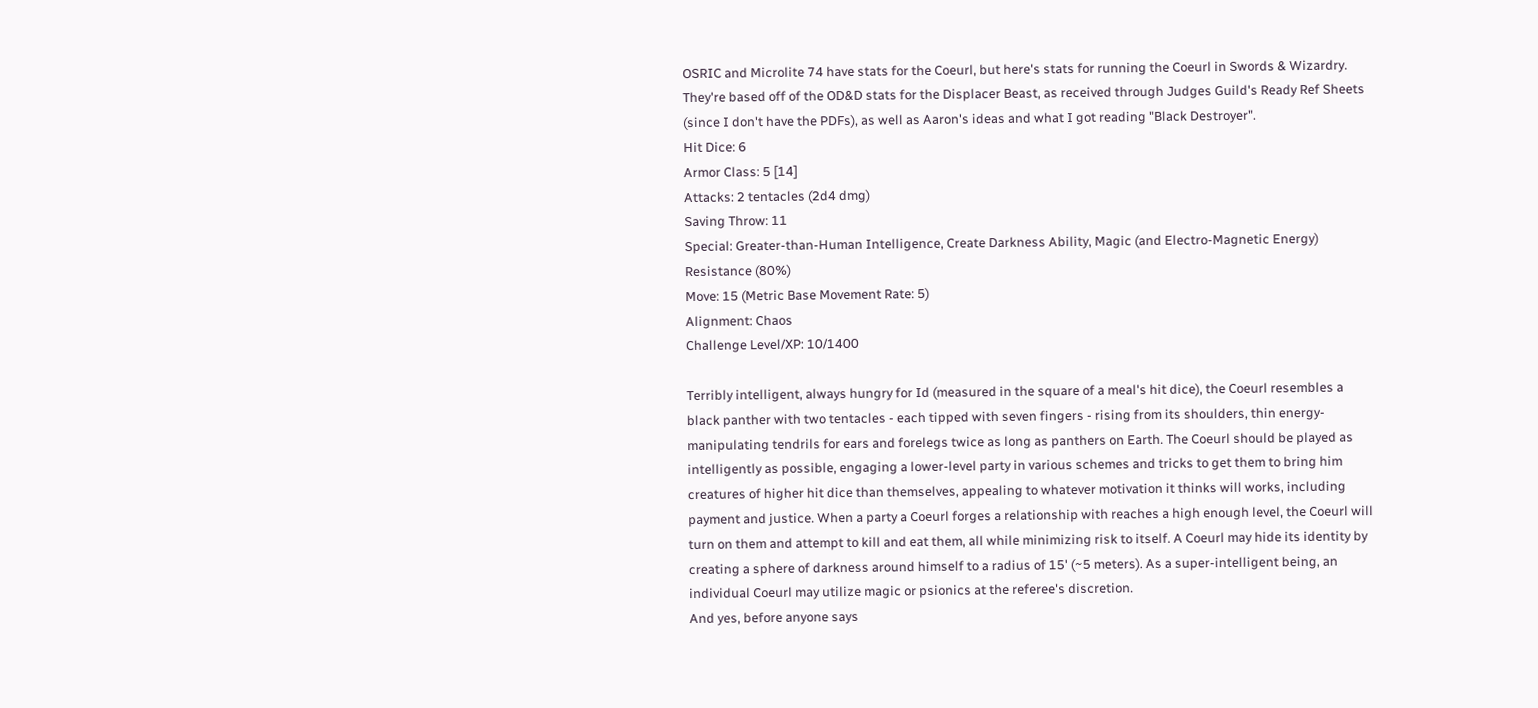OSRIC and Microlite 74 have stats for the Coeurl, but here's stats for running the Coeurl in Swords & Wizardry. They're based off of the OD&D stats for the Displacer Beast, as received through Judges Guild's Ready Ref Sheets (since I don't have the PDFs), as well as Aaron's ideas and what I got reading "Black Destroyer".
Hit Dice: 6
Armor Class: 5 [14]
Attacks: 2 tentacles (2d4 dmg)
Saving Throw: 11
Special: Greater-than-Human Intelligence, Create Darkness Ability, Magic (and Electro-Magnetic Energy) Resistance (80%)
Move: 15 (Metric Base Movement Rate: 5)
Alignment: Chaos
Challenge Level/XP: 10/1400

Terribly intelligent, always hungry for Id (measured in the square of a meal's hit dice), the Coeurl resembles a black panther with two tentacles - each tipped with seven fingers - rising from its shoulders, thin energy-manipulating tendrils for ears and forelegs twice as long as panthers on Earth. The Coeurl should be played as intelligently as possible, engaging a lower-level party in various schemes and tricks to get them to bring him creatures of higher hit dice than themselves, appealing to whatever motivation it thinks will works, including payment and justice. When a party a Coeurl forges a relationship with reaches a high enough level, the Coeurl will turn on them and attempt to kill and eat them, all while minimizing risk to itself. A Coeurl may hide its identity by creating a sphere of darkness around himself to a radius of 15' (~5 meters). As a super-intelligent being, an individual Coeurl may utilize magic or psionics at the referee's discretion.
And yes, before anyone says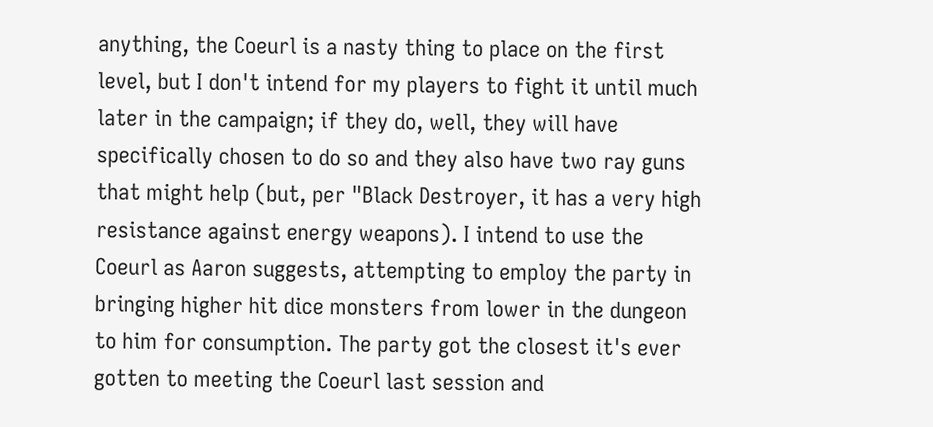anything, the Coeurl is a nasty thing to place on the first level, but I don't intend for my players to fight it until much later in the campaign; if they do, well, they will have specifically chosen to do so and they also have two ray guns that might help (but, per "Black Destroyer, it has a very high resistance against energy weapons). I intend to use the Coeurl as Aaron suggests, attempting to employ the party in bringing higher hit dice monsters from lower in the dungeon to him for consumption. The party got the closest it's ever gotten to meeting the Coeurl last session and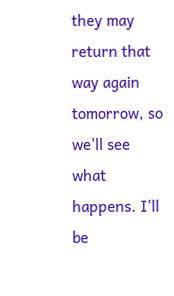they may return that way again tomorrow, so we'll see what happens. I'll be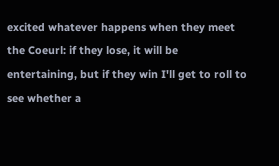excited whatever happens when they meet the Coeurl: if they lose, it will be entertaining, but if they win I'll get to roll to see whether a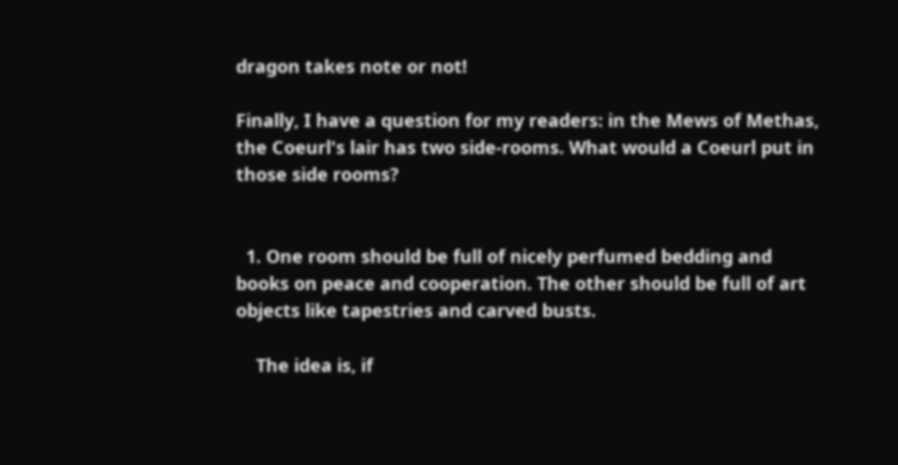dragon takes note or not!

Finally, I have a question for my readers: in the Mews of Methas, the Coeurl's lair has two side-rooms. What would a Coeurl put in those side rooms?


  1. One room should be full of nicely perfumed bedding and books on peace and cooperation. The other should be full of art objects like tapestries and carved busts.

    The idea is, if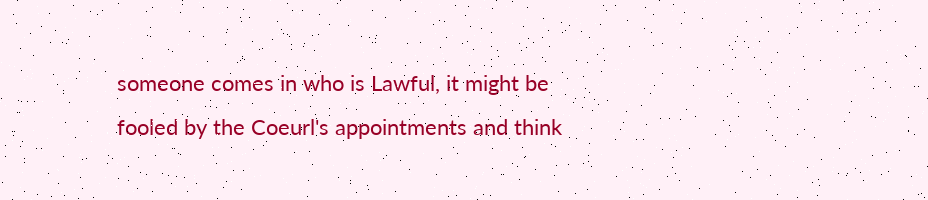someone comes in who is Lawful, it might be fooled by the Coeurl's appointments and think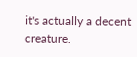it's actually a decent creature.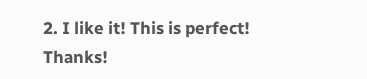2. I like it! This is perfect! Thanks!